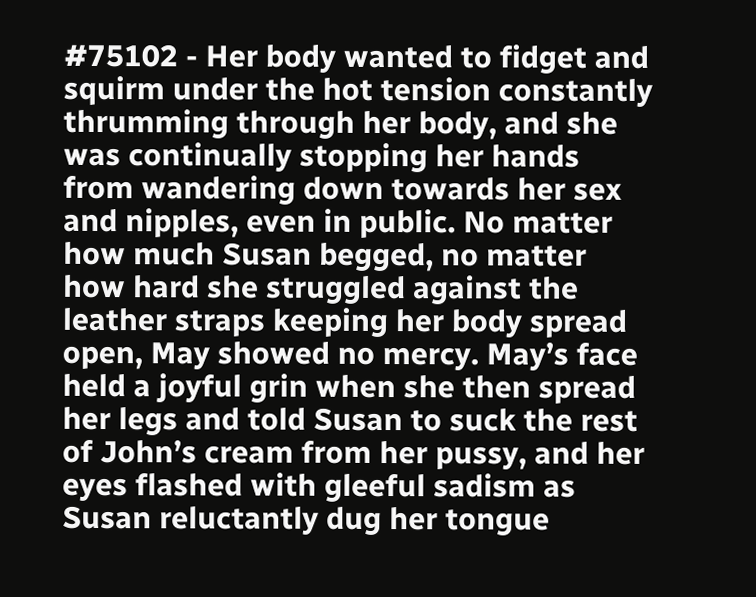#75102 - Her body wanted to fidget and squirm under the hot tension constantly thrumming through her body, and she was continually stopping her hands from wandering down towards her sex and nipples, even in public. No matter how much Susan begged, no matter how hard she struggled against the leather straps keeping her body spread open, May showed no mercy. May’s face held a joyful grin when she then spread her legs and told Susan to suck the rest of John’s cream from her pussy, and her eyes flashed with gleeful sadism as Susan reluctantly dug her tongue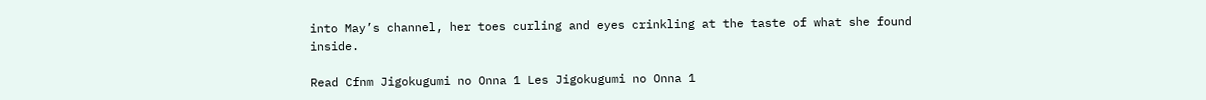into May’s channel, her toes curling and eyes crinkling at the taste of what she found inside.

Read Cfnm Jigokugumi no Onna 1 Les Jigokugumi no Onna 1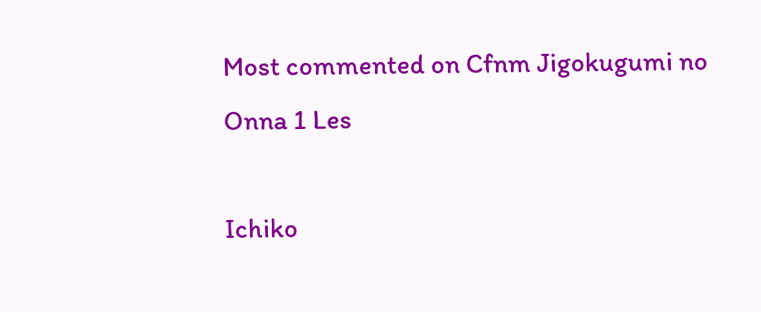Most commented on Cfnm Jigokugumi no Onna 1 Les

Ichiko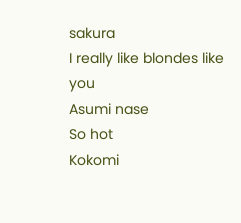sakura
I really like blondes like you
Asumi nase
So hot
Kokomi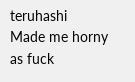teruhashi
Made me horny as fuck